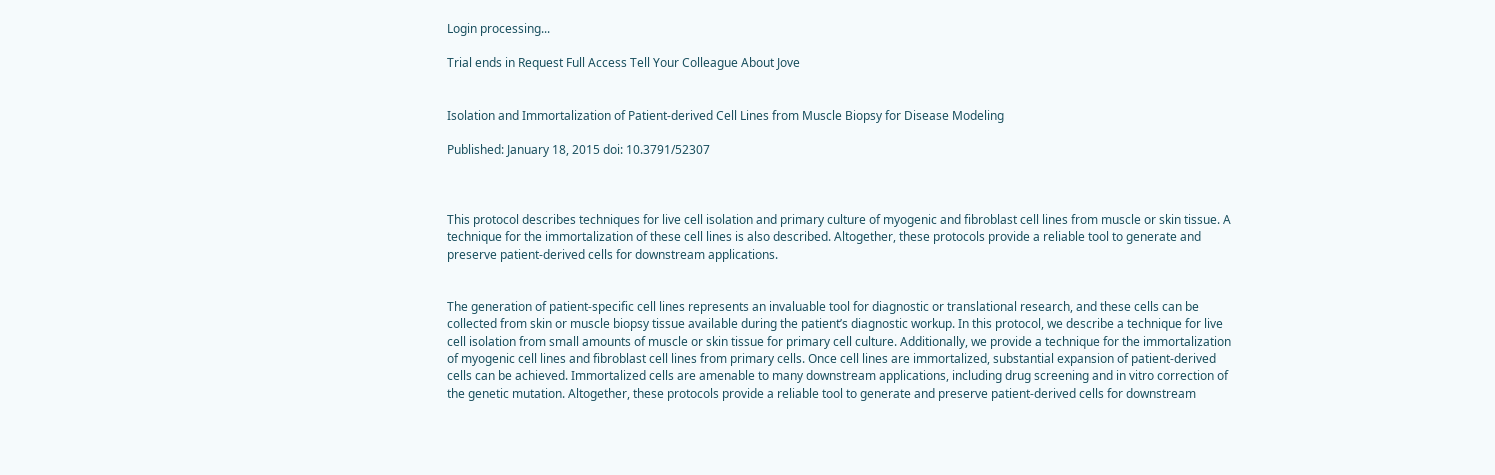Login processing...

Trial ends in Request Full Access Tell Your Colleague About Jove


Isolation and Immortalization of Patient-derived Cell Lines from Muscle Biopsy for Disease Modeling

Published: January 18, 2015 doi: 10.3791/52307



This protocol describes techniques for live cell isolation and primary culture of myogenic and fibroblast cell lines from muscle or skin tissue. A technique for the immortalization of these cell lines is also described. Altogether, these protocols provide a reliable tool to generate and preserve patient-derived cells for downstream applications.


The generation of patient-specific cell lines represents an invaluable tool for diagnostic or translational research, and these cells can be collected from skin or muscle biopsy tissue available during the patient’s diagnostic workup. In this protocol, we describe a technique for live cell isolation from small amounts of muscle or skin tissue for primary cell culture. Additionally, we provide a technique for the immortalization of myogenic cell lines and fibroblast cell lines from primary cells. Once cell lines are immortalized, substantial expansion of patient-derived cells can be achieved. Immortalized cells are amenable to many downstream applications, including drug screening and in vitro correction of the genetic mutation. Altogether, these protocols provide a reliable tool to generate and preserve patient-derived cells for downstream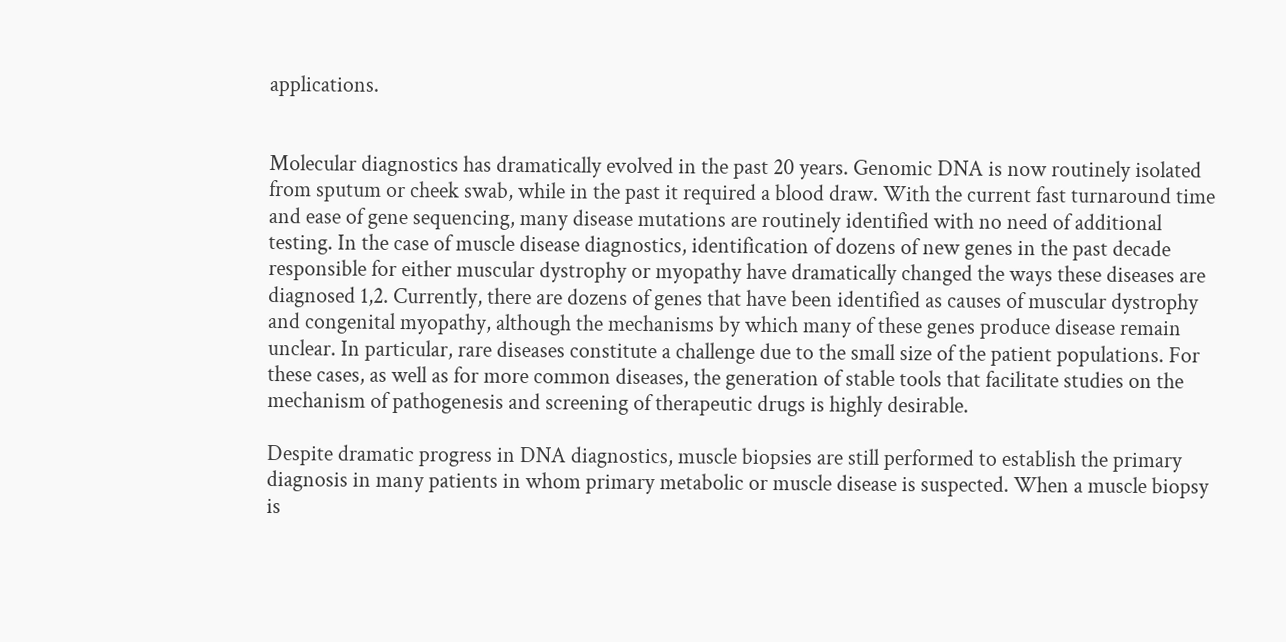applications.


Molecular diagnostics has dramatically evolved in the past 20 years. Genomic DNA is now routinely isolated from sputum or cheek swab, while in the past it required a blood draw. With the current fast turnaround time and ease of gene sequencing, many disease mutations are routinely identified with no need of additional testing. In the case of muscle disease diagnostics, identification of dozens of new genes in the past decade responsible for either muscular dystrophy or myopathy have dramatically changed the ways these diseases are diagnosed 1,2. Currently, there are dozens of genes that have been identified as causes of muscular dystrophy and congenital myopathy, although the mechanisms by which many of these genes produce disease remain unclear. In particular, rare diseases constitute a challenge due to the small size of the patient populations. For these cases, as well as for more common diseases, the generation of stable tools that facilitate studies on the mechanism of pathogenesis and screening of therapeutic drugs is highly desirable.

Despite dramatic progress in DNA diagnostics, muscle biopsies are still performed to establish the primary diagnosis in many patients in whom primary metabolic or muscle disease is suspected. When a muscle biopsy is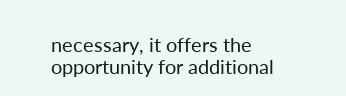necessary, it offers the opportunity for additional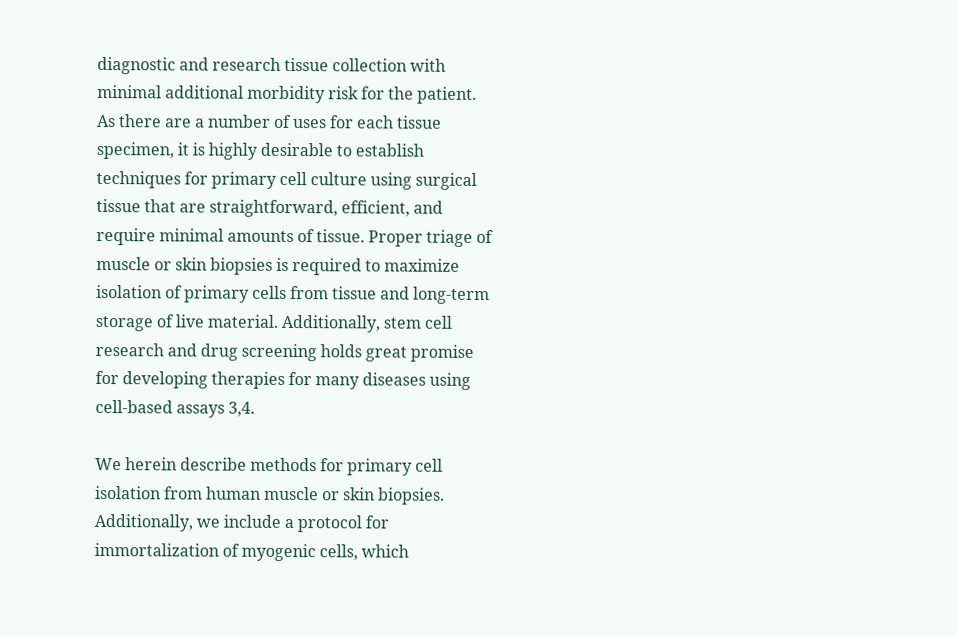diagnostic and research tissue collection with minimal additional morbidity risk for the patient. As there are a number of uses for each tissue specimen, it is highly desirable to establish techniques for primary cell culture using surgical tissue that are straightforward, efficient, and require minimal amounts of tissue. Proper triage of muscle or skin biopsies is required to maximize isolation of primary cells from tissue and long-term storage of live material. Additionally, stem cell research and drug screening holds great promise for developing therapies for many diseases using cell-based assays 3,4.

We herein describe methods for primary cell isolation from human muscle or skin biopsies. Additionally, we include a protocol for immortalization of myogenic cells, which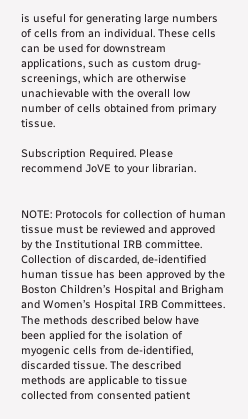is useful for generating large numbers of cells from an individual. These cells can be used for downstream applications, such as custom drug-screenings, which are otherwise unachievable with the overall low number of cells obtained from primary tissue.

Subscription Required. Please recommend JoVE to your librarian.


NOTE: Protocols for collection of human tissue must be reviewed and approved by the Institutional IRB committee. Collection of discarded, de-identified human tissue has been approved by the Boston Children’s Hospital and Brigham and Women’s Hospital IRB Committees. The methods described below have been applied for the isolation of myogenic cells from de-identified, discarded tissue. The described methods are applicable to tissue collected from consented patient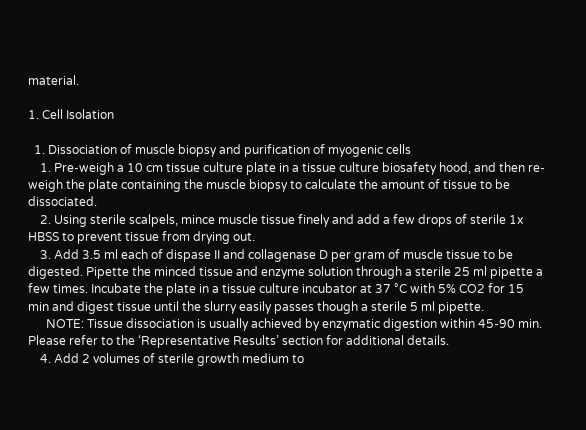material.

1. Cell Isolation

  1. Dissociation of muscle biopsy and purification of myogenic cells
    1. Pre-weigh a 10 cm tissue culture plate in a tissue culture biosafety hood, and then re-weigh the plate containing the muscle biopsy to calculate the amount of tissue to be dissociated.
    2. Using sterile scalpels, mince muscle tissue finely and add a few drops of sterile 1x HBSS to prevent tissue from drying out.
    3. Add 3.5 ml each of dispase II and collagenase D per gram of muscle tissue to be digested. Pipette the minced tissue and enzyme solution through a sterile 25 ml pipette a few times. Incubate the plate in a tissue culture incubator at 37 °C with 5% CO2 for 15 min and digest tissue until the slurry easily passes though a sterile 5 ml pipette.
      NOTE: Tissue dissociation is usually achieved by enzymatic digestion within 45-90 min. Please refer to the ‘Representative Results’ section for additional details.
    4. Add 2 volumes of sterile growth medium to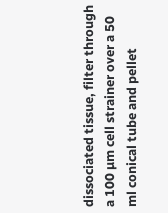dissociated tissue, filter through a 100 µm cell strainer over a 50 ml conical tube and pellet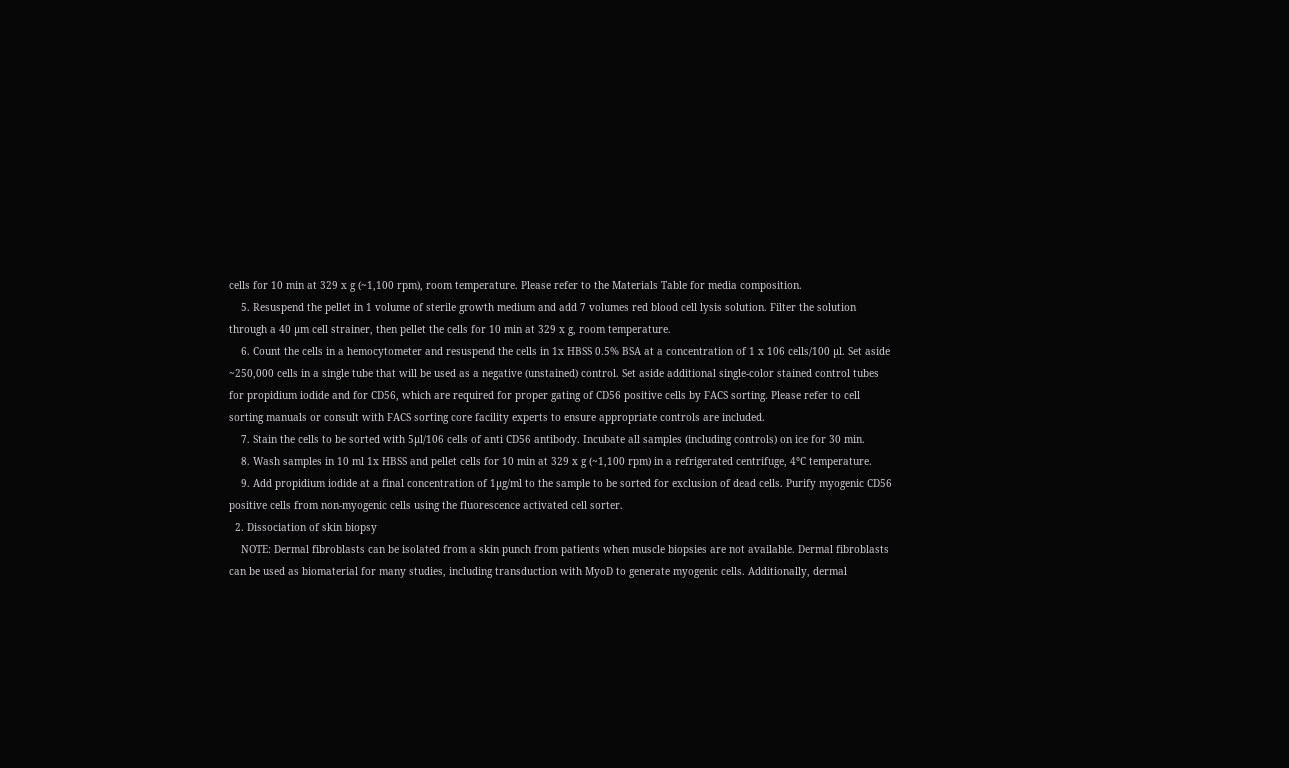cells for 10 min at 329 x g (~1,100 rpm), room temperature. Please refer to the Materials Table for media composition.
    5. Resuspend the pellet in 1 volume of sterile growth medium and add 7 volumes red blood cell lysis solution. Filter the solution through a 40 µm cell strainer, then pellet the cells for 10 min at 329 x g, room temperature.
    6. Count the cells in a hemocytometer and resuspend the cells in 1x HBSS 0.5% BSA at a concentration of 1 x 106 cells/100 µl. Set aside ~250,000 cells in a single tube that will be used as a negative (unstained) control. Set aside additional single-color stained control tubes for propidium iodide and for CD56, which are required for proper gating of CD56 positive cells by FACS sorting. Please refer to cell sorting manuals or consult with FACS sorting core facility experts to ensure appropriate controls are included.
    7. Stain the cells to be sorted with 5µl/106 cells of anti CD56 antibody. Incubate all samples (including controls) on ice for 30 min.
    8. Wash samples in 10 ml 1x HBSS and pellet cells for 10 min at 329 x g (~1,100 rpm) in a refrigerated centrifuge, 4°C temperature.
    9. Add propidium iodide at a final concentration of 1µg/ml to the sample to be sorted for exclusion of dead cells. Purify myogenic CD56 positive cells from non-myogenic cells using the fluorescence activated cell sorter.
  2. Dissociation of skin biopsy
    NOTE: Dermal fibroblasts can be isolated from a skin punch from patients when muscle biopsies are not available. Dermal fibroblasts can be used as biomaterial for many studies, including transduction with MyoD to generate myogenic cells. Additionally, dermal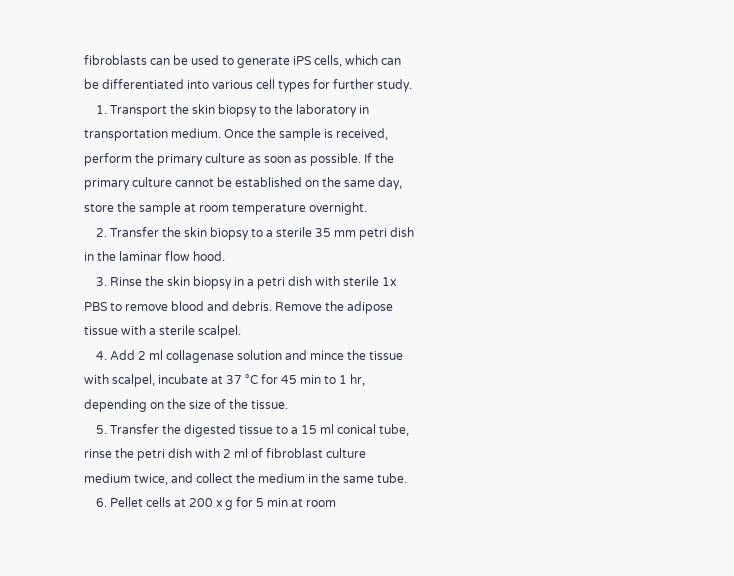fibroblasts can be used to generate iPS cells, which can be differentiated into various cell types for further study.
    1. Transport the skin biopsy to the laboratory in transportation medium. Once the sample is received, perform the primary culture as soon as possible. If the primary culture cannot be established on the same day, store the sample at room temperature overnight.
    2. Transfer the skin biopsy to a sterile 35 mm petri dish in the laminar flow hood.
    3. Rinse the skin biopsy in a petri dish with sterile 1x PBS to remove blood and debris. Remove the adipose tissue with a sterile scalpel.
    4. Add 2 ml collagenase solution and mince the tissue with scalpel, incubate at 37 °C for 45 min to 1 hr, depending on the size of the tissue.
    5. Transfer the digested tissue to a 15 ml conical tube, rinse the petri dish with 2 ml of fibroblast culture medium twice, and collect the medium in the same tube.
    6. Pellet cells at 200 x g for 5 min at room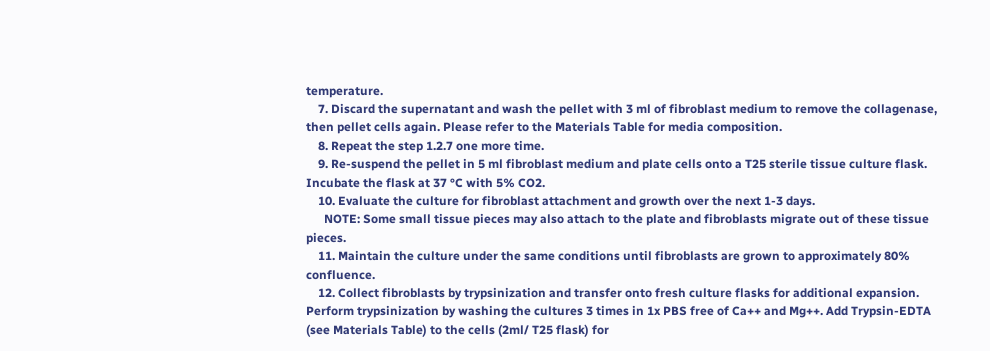temperature.
    7. Discard the supernatant and wash the pellet with 3 ml of fibroblast medium to remove the collagenase, then pellet cells again. Please refer to the Materials Table for media composition.
    8. Repeat the step 1.2.7 one more time.
    9. Re-suspend the pellet in 5 ml fibroblast medium and plate cells onto a T25 sterile tissue culture flask. Incubate the flask at 37 °C with 5% CO2.
    10. Evaluate the culture for fibroblast attachment and growth over the next 1-3 days.
      NOTE: Some small tissue pieces may also attach to the plate and fibroblasts migrate out of these tissue pieces.
    11. Maintain the culture under the same conditions until fibroblasts are grown to approximately 80% confluence.
    12. Collect fibroblasts by trypsinization and transfer onto fresh culture flasks for additional expansion. Perform trypsinization by washing the cultures 3 times in 1x PBS free of Ca++ and Mg++. Add Trypsin-EDTA (see Materials Table) to the cells (2ml/ T25 flask) for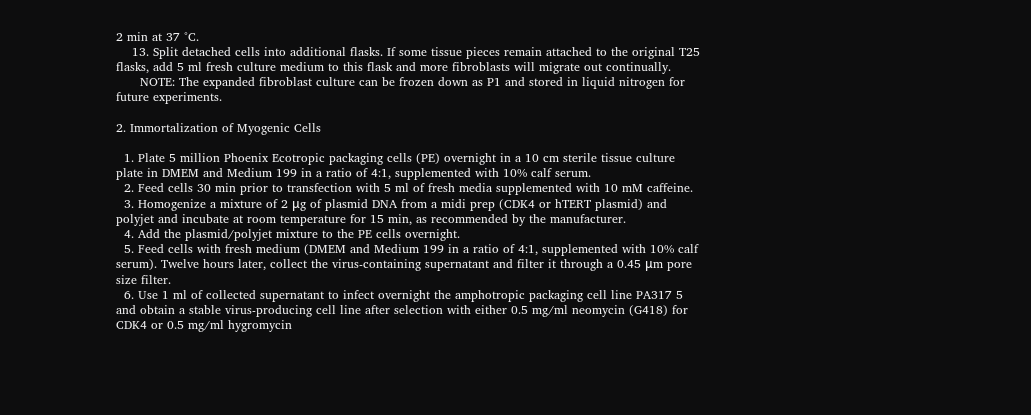2 min at 37 °C.
    13. Split detached cells into additional flasks. If some tissue pieces remain attached to the original T25 flasks, add 5 ml fresh culture medium to this flask and more fibroblasts will migrate out continually.
      NOTE: The expanded fibroblast culture can be frozen down as P1 and stored in liquid nitrogen for future experiments.

2. Immortalization of Myogenic Cells

  1. Plate 5 million Phoenix Ecotropic packaging cells (PE) overnight in a 10 cm sterile tissue culture plate in DMEM and Medium 199 in a ratio of 4:1, supplemented with 10% calf serum.
  2. Feed cells 30 min prior to transfection with 5 ml of fresh media supplemented with 10 mM caffeine.
  3. Homogenize a mixture of 2 μg of plasmid DNA from a midi prep (CDK4 or hTERT plasmid) and polyjet and incubate at room temperature for 15 min, as recommended by the manufacturer.
  4. Add the plasmid/polyjet mixture to the PE cells overnight.
  5. Feed cells with fresh medium (DMEM and Medium 199 in a ratio of 4:1, supplemented with 10% calf serum). Twelve hours later, collect the virus-containing supernatant and filter it through a 0.45 μm pore size filter.
  6. Use 1 ml of collected supernatant to infect overnight the amphotropic packaging cell line PA317 5 and obtain a stable virus-producing cell line after selection with either 0.5 mg/ml neomycin (G418) for CDK4 or 0.5 mg/ml hygromycin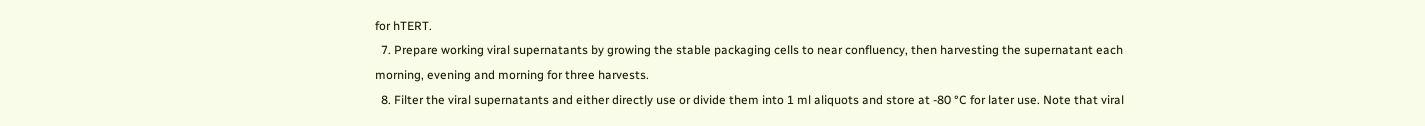for hTERT.
  7. Prepare working viral supernatants by growing the stable packaging cells to near confluency, then harvesting the supernatant each morning, evening and morning for three harvests.
  8. Filter the viral supernatants and either directly use or divide them into 1 ml aliquots and store at -80 °C for later use. Note that viral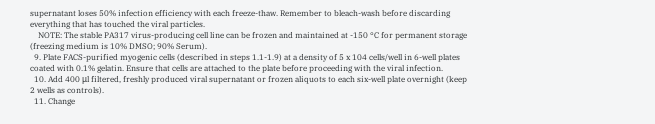supernatant loses 50% infection efficiency with each freeze-thaw. Remember to bleach-wash before discarding everything that has touched the viral particles.
    NOTE: The stable PA317 virus-producing cell line can be frozen and maintained at -150 °C for permanent storage (freezing medium is 10% DMSO; 90% Serum).
  9. Plate FACS-purified myogenic cells (described in steps 1.1-1.9) at a density of 5 x 104 cells/well in 6-well plates coated with 0.1% gelatin. Ensure that cells are attached to the plate before proceeding with the viral infection.
  10. Add 400 μl filtered, freshly produced viral supernatant or frozen aliquots to each six-well plate overnight (keep 2 wells as controls).
  11. Change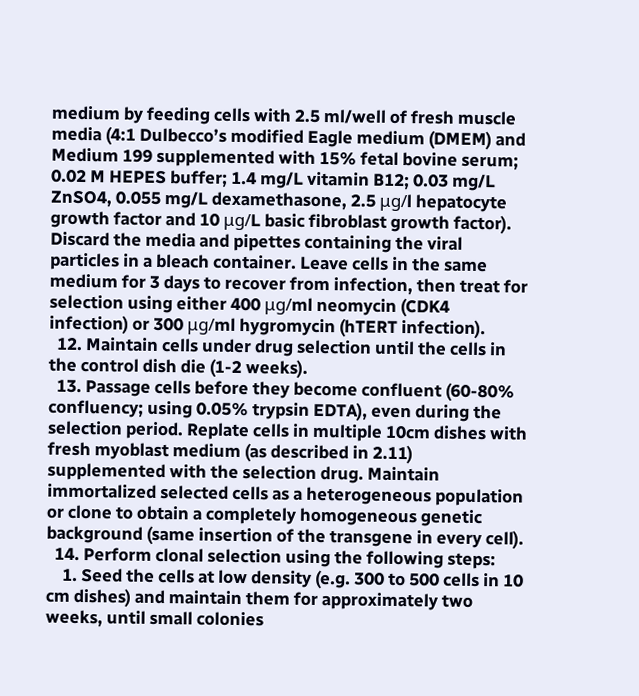medium by feeding cells with 2.5 ml/well of fresh muscle media (4:1 Dulbecco’s modified Eagle medium (DMEM) and Medium 199 supplemented with 15% fetal bovine serum; 0.02 M HEPES buffer; 1.4 mg/L vitamin B12; 0.03 mg/L ZnSO4, 0.055 mg/L dexamethasone, 2.5 μg/l hepatocyte growth factor and 10 μg/L basic fibroblast growth factor). Discard the media and pipettes containing the viral particles in a bleach container. Leave cells in the same medium for 3 days to recover from infection, then treat for selection using either 400 μg/ml neomycin (CDK4 infection) or 300 μg/ml hygromycin (hTERT infection).
  12. Maintain cells under drug selection until the cells in the control dish die (1-2 weeks).
  13. Passage cells before they become confluent (60-80% confluency; using 0.05% trypsin EDTA), even during the selection period. Replate cells in multiple 10cm dishes with fresh myoblast medium (as described in 2.11) supplemented with the selection drug. Maintain immortalized selected cells as a heterogeneous population or clone to obtain a completely homogeneous genetic background (same insertion of the transgene in every cell).
  14. Perform clonal selection using the following steps:
    1. Seed the cells at low density (e.g. 300 to 500 cells in 10 cm dishes) and maintain them for approximately two weeks, until small colonies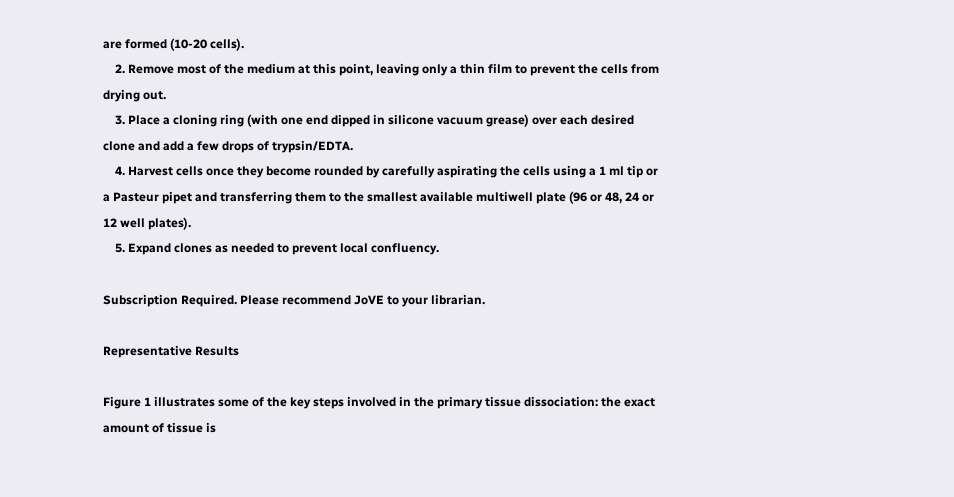are formed (10-20 cells).
    2. Remove most of the medium at this point, leaving only a thin film to prevent the cells from drying out.
    3. Place a cloning ring (with one end dipped in silicone vacuum grease) over each desired clone and add a few drops of trypsin/EDTA.
    4. Harvest cells once they become rounded by carefully aspirating the cells using a 1 ml tip or a Pasteur pipet and transferring them to the smallest available multiwell plate (96 or 48, 24 or 12 well plates).
    5. Expand clones as needed to prevent local confluency.

Subscription Required. Please recommend JoVE to your librarian.

Representative Results

Figure 1 illustrates some of the key steps involved in the primary tissue dissociation: the exact amount of tissue is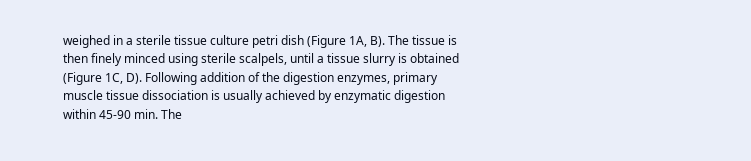weighed in a sterile tissue culture petri dish (Figure 1A, B). The tissue is then finely minced using sterile scalpels, until a tissue slurry is obtained (Figure 1C, D). Following addition of the digestion enzymes, primary muscle tissue dissociation is usually achieved by enzymatic digestion within 45-90 min. The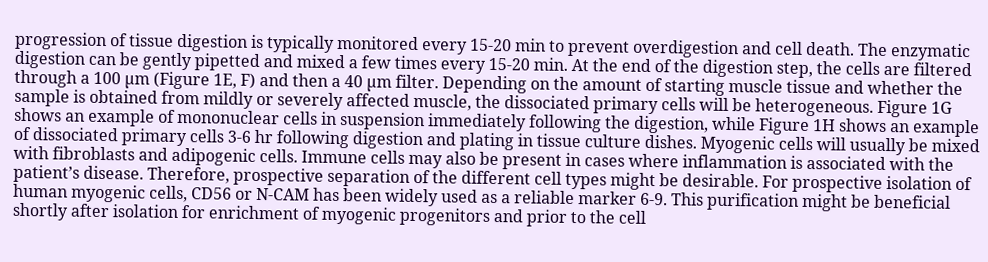progression of tissue digestion is typically monitored every 15-20 min to prevent overdigestion and cell death. The enzymatic digestion can be gently pipetted and mixed a few times every 15-20 min. At the end of the digestion step, the cells are filtered through a 100 µm (Figure 1E, F) and then a 40 µm filter. Depending on the amount of starting muscle tissue and whether the sample is obtained from mildly or severely affected muscle, the dissociated primary cells will be heterogeneous. Figure 1G shows an example of mononuclear cells in suspension immediately following the digestion, while Figure 1H shows an example of dissociated primary cells 3-6 hr following digestion and plating in tissue culture dishes. Myogenic cells will usually be mixed with fibroblasts and adipogenic cells. Immune cells may also be present in cases where inflammation is associated with the patient’s disease. Therefore, prospective separation of the different cell types might be desirable. For prospective isolation of human myogenic cells, CD56 or N-CAM has been widely used as a reliable marker 6-9. This purification might be beneficial shortly after isolation for enrichment of myogenic progenitors and prior to the cell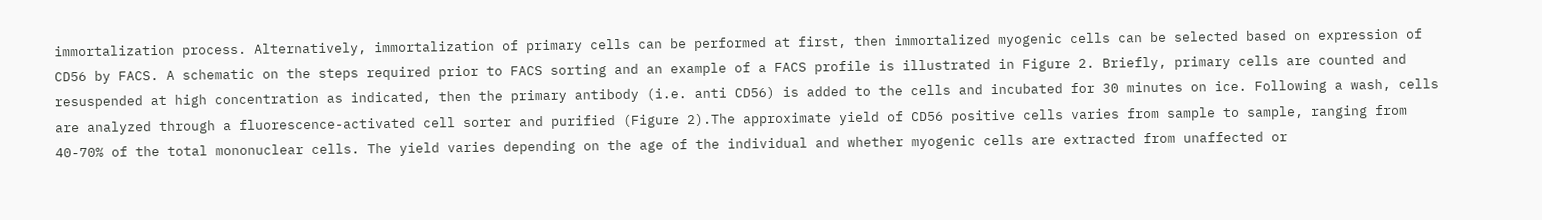immortalization process. Alternatively, immortalization of primary cells can be performed at first, then immortalized myogenic cells can be selected based on expression of CD56 by FACS. A schematic on the steps required prior to FACS sorting and an example of a FACS profile is illustrated in Figure 2. Briefly, primary cells are counted and resuspended at high concentration as indicated, then the primary antibody (i.e. anti CD56) is added to the cells and incubated for 30 minutes on ice. Following a wash, cells are analyzed through a fluorescence-activated cell sorter and purified (Figure 2).The approximate yield of CD56 positive cells varies from sample to sample, ranging from 40-70% of the total mononuclear cells. The yield varies depending on the age of the individual and whether myogenic cells are extracted from unaffected or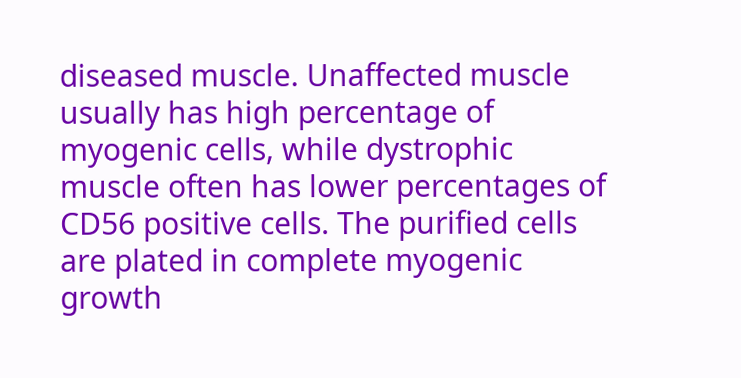diseased muscle. Unaffected muscle usually has high percentage of myogenic cells, while dystrophic muscle often has lower percentages of CD56 positive cells. The purified cells are plated in complete myogenic growth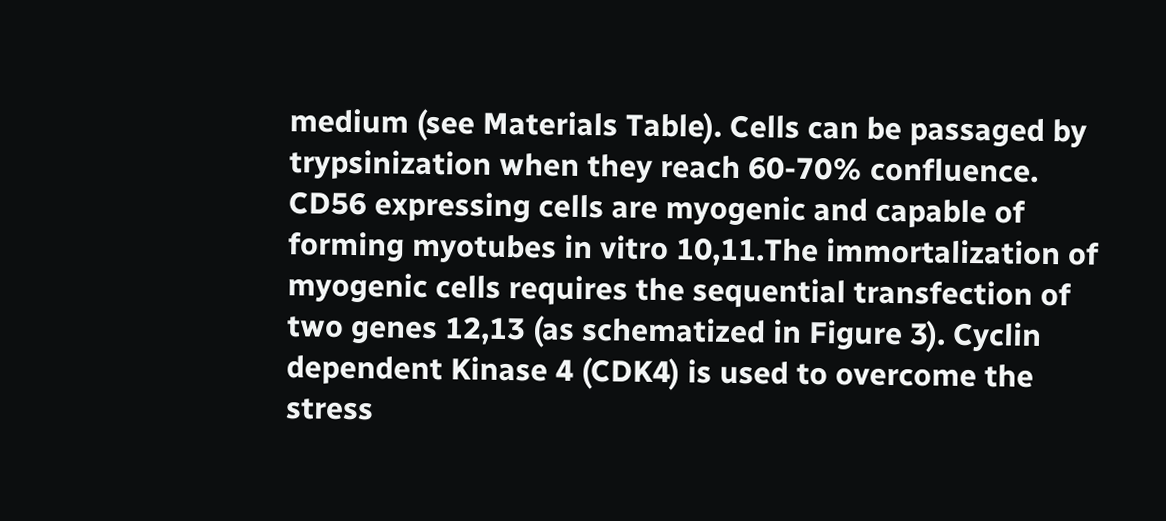medium (see Materials Table). Cells can be passaged by trypsinization when they reach 60-70% confluence. CD56 expressing cells are myogenic and capable of forming myotubes in vitro 10,11.The immortalization of myogenic cells requires the sequential transfection of two genes 12,13 (as schematized in Figure 3). Cyclin dependent Kinase 4 (CDK4) is used to overcome the stress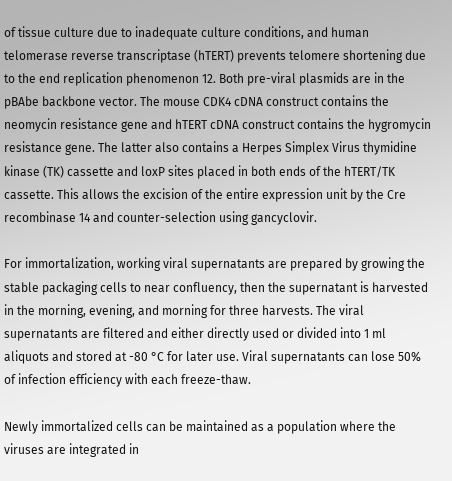of tissue culture due to inadequate culture conditions, and human telomerase reverse transcriptase (hTERT) prevents telomere shortening due to the end replication phenomenon 12. Both pre-viral plasmids are in the pBAbe backbone vector. The mouse CDK4 cDNA construct contains the neomycin resistance gene and hTERT cDNA construct contains the hygromycin resistance gene. The latter also contains a Herpes Simplex Virus thymidine kinase (TK) cassette and loxP sites placed in both ends of the hTERT/TK cassette. This allows the excision of the entire expression unit by the Cre recombinase 14 and counter-selection using gancyclovir.

For immortalization, working viral supernatants are prepared by growing the stable packaging cells to near confluency, then the supernatant is harvested in the morning, evening, and morning for three harvests. The viral supernatants are filtered and either directly used or divided into 1 ml aliquots and stored at -80 °C for later use. Viral supernatants can lose 50% of infection efficiency with each freeze-thaw.

Newly immortalized cells can be maintained as a population where the viruses are integrated in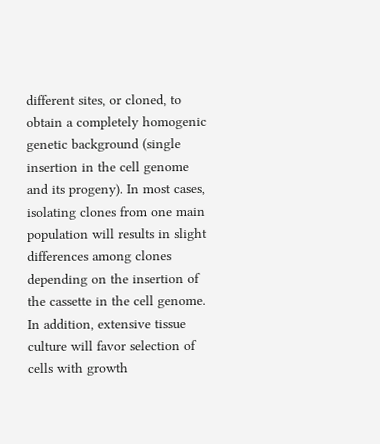different sites, or cloned, to obtain a completely homogenic genetic background (single insertion in the cell genome and its progeny). In most cases, isolating clones from one main population will results in slight differences among clones depending on the insertion of the cassette in the cell genome. In addition, extensive tissue culture will favor selection of cells with growth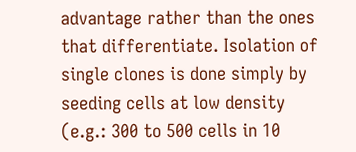advantage rather than the ones that differentiate. Isolation of single clones is done simply by seeding cells at low density (e.g.: 300 to 500 cells in 10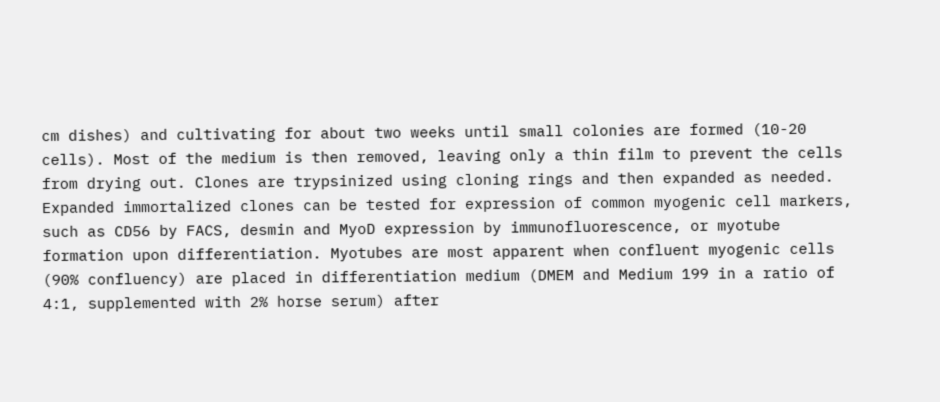cm dishes) and cultivating for about two weeks until small colonies are formed (10-20 cells). Most of the medium is then removed, leaving only a thin film to prevent the cells from drying out. Clones are trypsinized using cloning rings and then expanded as needed. Expanded immortalized clones can be tested for expression of common myogenic cell markers, such as CD56 by FACS, desmin and MyoD expression by immunofluorescence, or myotube formation upon differentiation. Myotubes are most apparent when confluent myogenic cells (90% confluency) are placed in differentiation medium (DMEM and Medium 199 in a ratio of 4:1, supplemented with 2% horse serum) after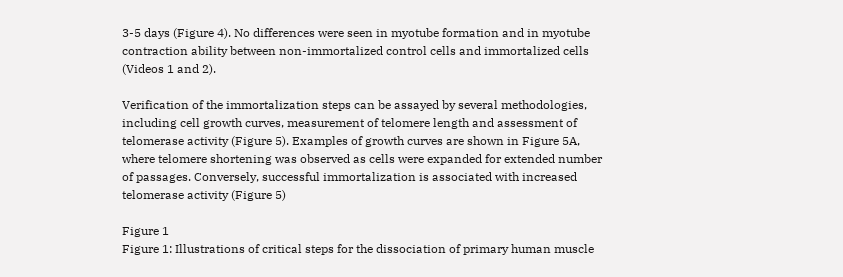3-5 days (Figure 4). No differences were seen in myotube formation and in myotube contraction ability between non-immortalized control cells and immortalized cells (Videos 1 and 2).

Verification of the immortalization steps can be assayed by several methodologies, including cell growth curves, measurement of telomere length and assessment of telomerase activity (Figure 5). Examples of growth curves are shown in Figure 5A, where telomere shortening was observed as cells were expanded for extended number of passages. Conversely, successful immortalization is associated with increased telomerase activity (Figure 5)

Figure 1
Figure 1: Illustrations of critical steps for the dissociation of primary human muscle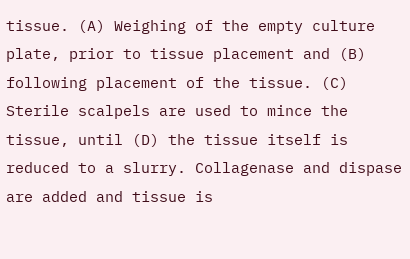tissue. (A) Weighing of the empty culture plate, prior to tissue placement and (B) following placement of the tissue. (C) Sterile scalpels are used to mince the tissue, until (D) the tissue itself is reduced to a slurry. Collagenase and dispase are added and tissue is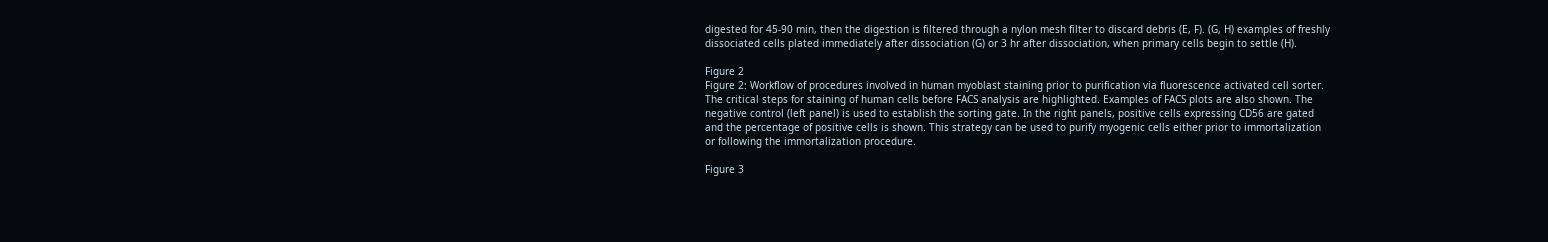digested for 45-90 min, then the digestion is filtered through a nylon mesh filter to discard debris (E, F). (G, H) examples of freshly dissociated cells plated immediately after dissociation (G) or 3 hr after dissociation, when primary cells begin to settle (H).

Figure 2
Figure 2: Workflow of procedures involved in human myoblast staining prior to purification via fluorescence activated cell sorter. The critical steps for staining of human cells before FACS analysis are highlighted. Examples of FACS plots are also shown. The negative control (left panel) is used to establish the sorting gate. In the right panels, positive cells expressing CD56 are gated and the percentage of positive cells is shown. This strategy can be used to purify myogenic cells either prior to immortalization or following the immortalization procedure.

Figure 3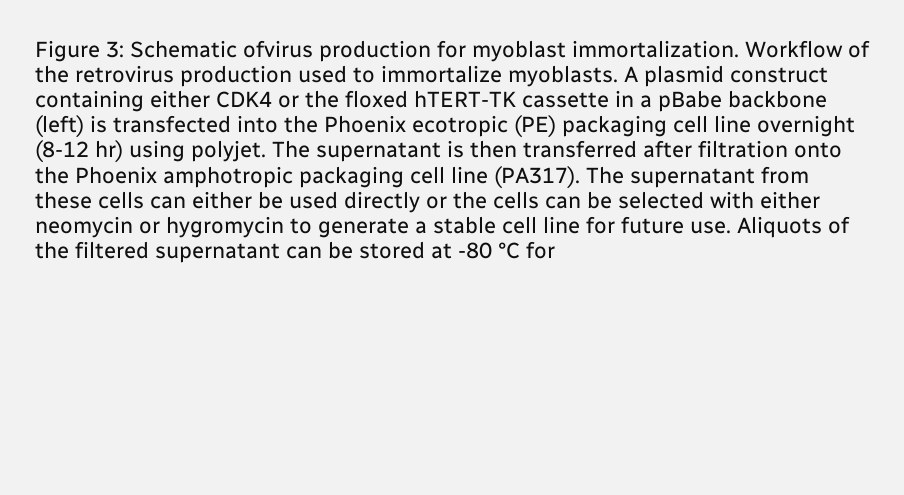Figure 3: Schematic ofvirus production for myoblast immortalization. Workflow of the retrovirus production used to immortalize myoblasts. A plasmid construct containing either CDK4 or the floxed hTERT-TK cassette in a pBabe backbone (left) is transfected into the Phoenix ecotropic (PE) packaging cell line overnight (8-12 hr) using polyjet. The supernatant is then transferred after filtration onto the Phoenix amphotropic packaging cell line (PA317). The supernatant from these cells can either be used directly or the cells can be selected with either neomycin or hygromycin to generate a stable cell line for future use. Aliquots of the filtered supernatant can be stored at -80 °C for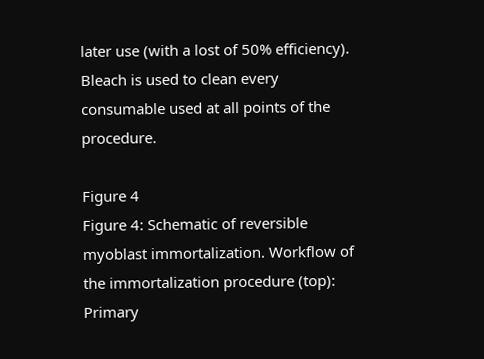later use (with a lost of 50% efficiency). Bleach is used to clean every consumable used at all points of the procedure.

Figure 4
Figure 4: Schematic of reversible myoblast immortalization. Workflow of the immortalization procedure (top): Primary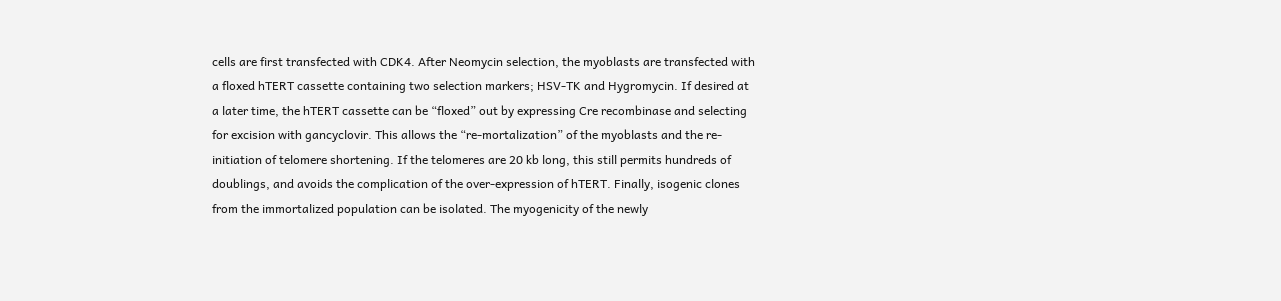cells are first transfected with CDK4. After Neomycin selection, the myoblasts are transfected with a floxed hTERT cassette containing two selection markers; HSV-TK and Hygromycin. If desired at a later time, the hTERT cassette can be “floxed” out by expressing Cre recombinase and selecting for excision with gancyclovir. This allows the “re-mortalization” of the myoblasts and the re-initiation of telomere shortening. If the telomeres are 20 kb long, this still permits hundreds of doublings, and avoids the complication of the over-expression of hTERT. Finally, isogenic clones from the immortalized population can be isolated. The myogenicity of the newly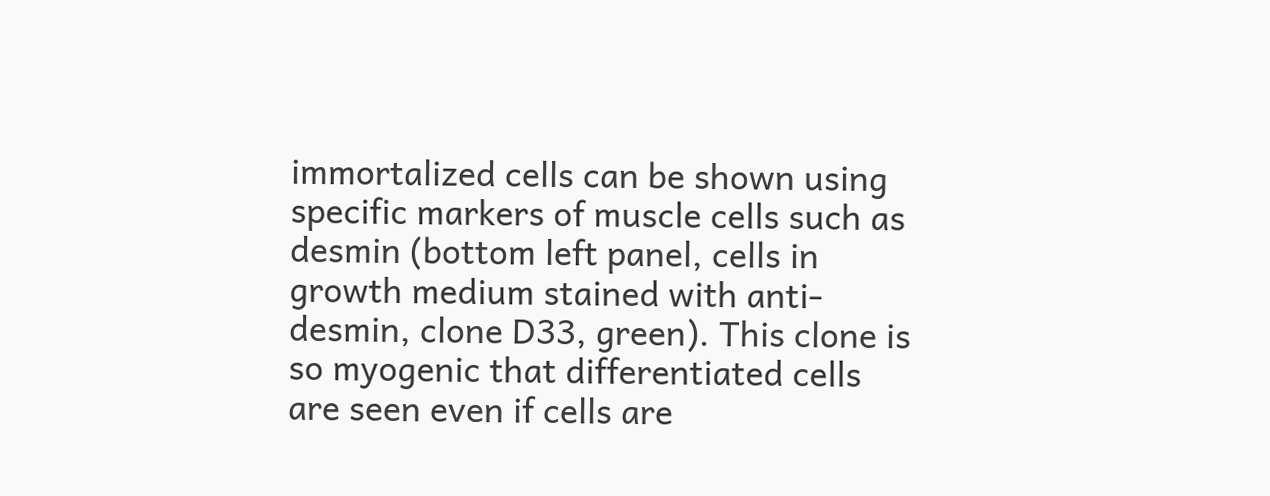immortalized cells can be shown using specific markers of muscle cells such as desmin (bottom left panel, cells in growth medium stained with anti-desmin, clone D33, green). This clone is so myogenic that differentiated cells are seen even if cells are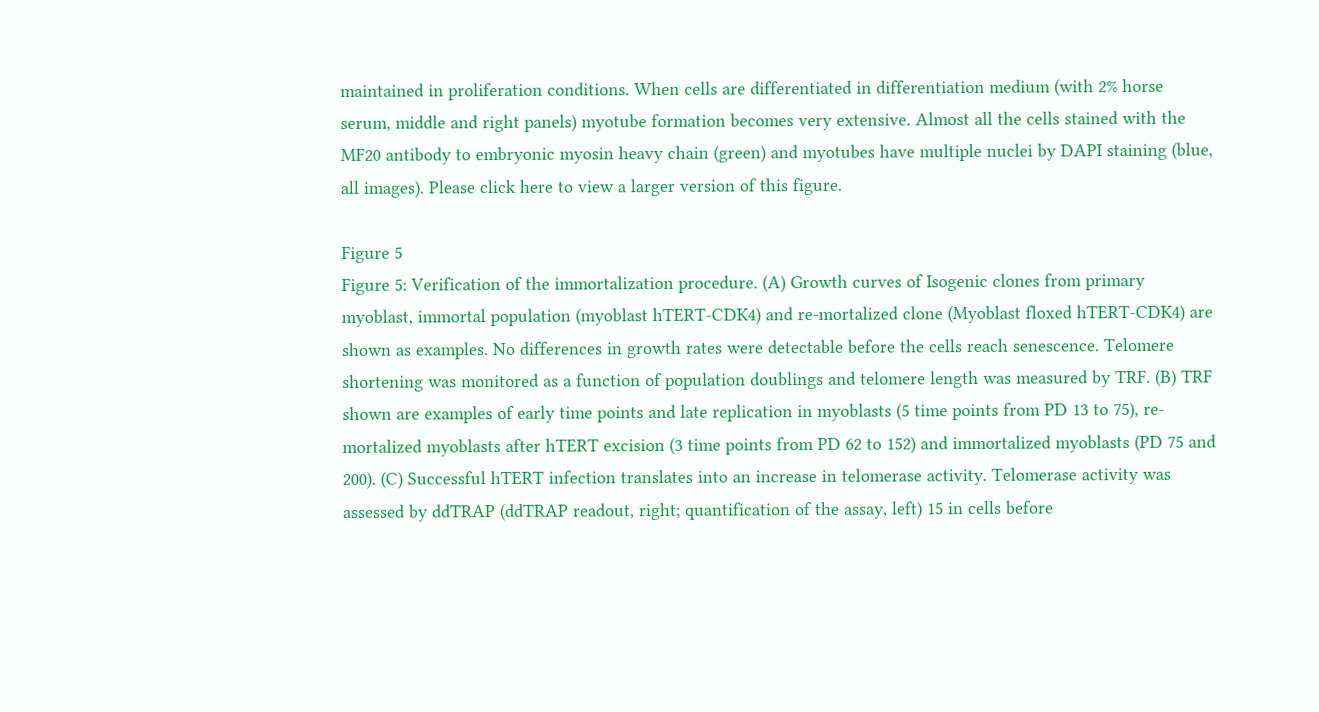maintained in proliferation conditions. When cells are differentiated in differentiation medium (with 2% horse serum, middle and right panels) myotube formation becomes very extensive. Almost all the cells stained with the MF20 antibody to embryonic myosin heavy chain (green) and myotubes have multiple nuclei by DAPI staining (blue, all images). Please click here to view a larger version of this figure.

Figure 5
Figure 5: Verification of the immortalization procedure. (A) Growth curves of Isogenic clones from primary myoblast, immortal population (myoblast hTERT-CDK4) and re-mortalized clone (Myoblast floxed hTERT-CDK4) are shown as examples. No differences in growth rates were detectable before the cells reach senescence. Telomere shortening was monitored as a function of population doublings and telomere length was measured by TRF. (B) TRF shown are examples of early time points and late replication in myoblasts (5 time points from PD 13 to 75), re-mortalized myoblasts after hTERT excision (3 time points from PD 62 to 152) and immortalized myoblasts (PD 75 and 200). (C) Successful hTERT infection translates into an increase in telomerase activity. Telomerase activity was assessed by ddTRAP (ddTRAP readout, right; quantification of the assay, left) 15 in cells before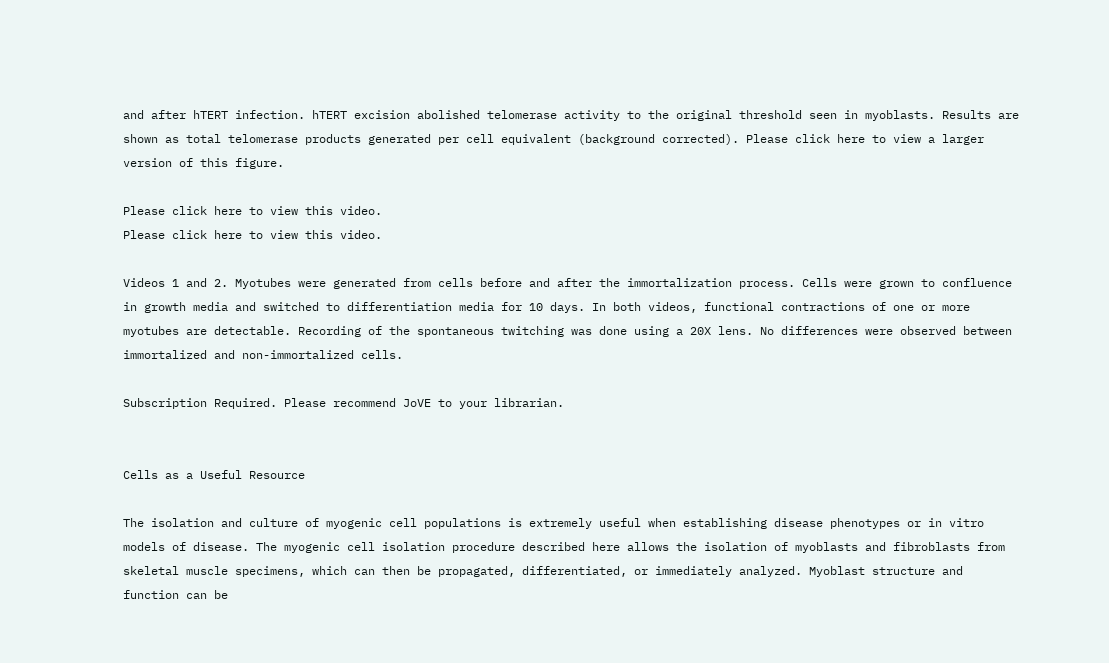and after hTERT infection. hTERT excision abolished telomerase activity to the original threshold seen in myoblasts. Results are shown as total telomerase products generated per cell equivalent (background corrected). Please click here to view a larger version of this figure.

Please click here to view this video.
Please click here to view this video.

Videos 1 and 2. Myotubes were generated from cells before and after the immortalization process. Cells were grown to confluence in growth media and switched to differentiation media for 10 days. In both videos, functional contractions of one or more myotubes are detectable. Recording of the spontaneous twitching was done using a 20X lens. No differences were observed between immortalized and non-immortalized cells.

Subscription Required. Please recommend JoVE to your librarian.


Cells as a Useful Resource

The isolation and culture of myogenic cell populations is extremely useful when establishing disease phenotypes or in vitro models of disease. The myogenic cell isolation procedure described here allows the isolation of myoblasts and fibroblasts from skeletal muscle specimens, which can then be propagated, differentiated, or immediately analyzed. Myoblast structure and function can be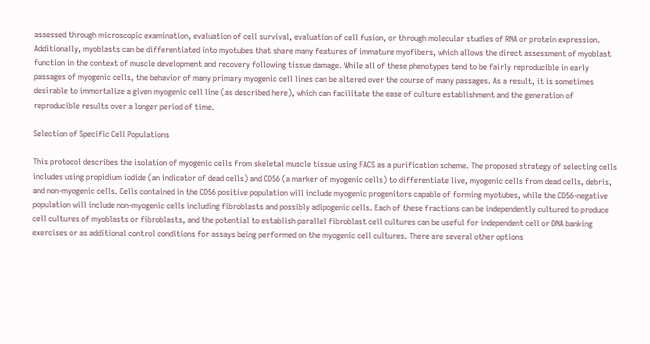assessed through microscopic examination, evaluation of cell survival, evaluation of cell fusion, or through molecular studies of RNA or protein expression. Additionally, myoblasts can be differentiated into myotubes that share many features of immature myofibers, which allows the direct assessment of myoblast function in the context of muscle development and recovery following tissue damage. While all of these phenotypes tend to be fairly reproducible in early passages of myogenic cells, the behavior of many primary myogenic cell lines can be altered over the course of many passages. As a result, it is sometimes desirable to immortalize a given myogenic cell line (as described here), which can facilitate the ease of culture establishment and the generation of reproducible results over a longer period of time.

Selection of Specific Cell Populations

This protocol describes the isolation of myogenic cells from skeletal muscle tissue using FACS as a purification scheme. The proposed strategy of selecting cells includes using propidium iodide (an indicator of dead cells) and CD56 (a marker of myogenic cells) to differentiate live, myogenic cells from dead cells, debris, and non-myogenic cells. Cells contained in the CD56 positive population will include myogenic progenitors capable of forming myotubes, while the CD56-negative population will include non-myogenic cells including fibroblasts and possibly adipogenic cells. Each of these fractions can be independently cultured to produce cell cultures of myoblasts or fibroblasts, and the potential to establish parallel fibroblast cell cultures can be useful for independent cell or DNA banking exercises or as additional control conditions for assays being performed on the myogenic cell cultures. There are several other options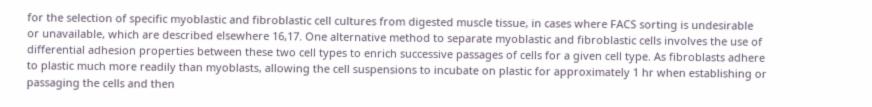for the selection of specific myoblastic and fibroblastic cell cultures from digested muscle tissue, in cases where FACS sorting is undesirable or unavailable, which are described elsewhere 16,17. One alternative method to separate myoblastic and fibroblastic cells involves the use of differential adhesion properties between these two cell types to enrich successive passages of cells for a given cell type. As fibroblasts adhere to plastic much more readily than myoblasts, allowing the cell suspensions to incubate on plastic for approximately 1 hr when establishing or passaging the cells and then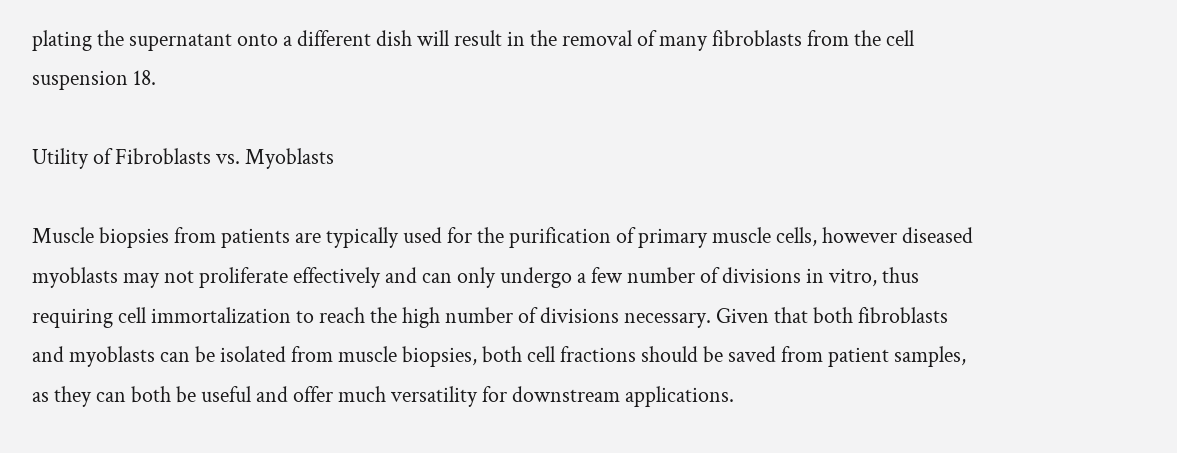plating the supernatant onto a different dish will result in the removal of many fibroblasts from the cell suspension 18.

Utility of Fibroblasts vs. Myoblasts

Muscle biopsies from patients are typically used for the purification of primary muscle cells, however diseased myoblasts may not proliferate effectively and can only undergo a few number of divisions in vitro, thus requiring cell immortalization to reach the high number of divisions necessary. Given that both fibroblasts and myoblasts can be isolated from muscle biopsies, both cell fractions should be saved from patient samples, as they can both be useful and offer much versatility for downstream applications.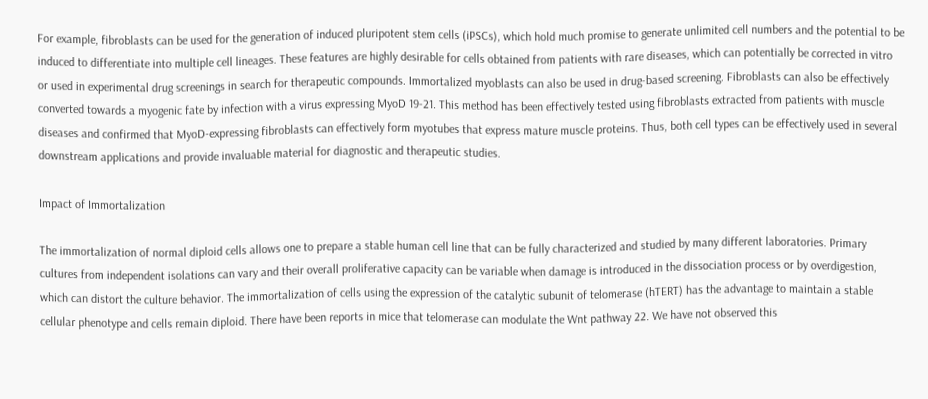For example, fibroblasts can be used for the generation of induced pluripotent stem cells (iPSCs), which hold much promise to generate unlimited cell numbers and the potential to be induced to differentiate into multiple cell lineages. These features are highly desirable for cells obtained from patients with rare diseases, which can potentially be corrected in vitro or used in experimental drug screenings in search for therapeutic compounds. Immortalized myoblasts can also be used in drug-based screening. Fibroblasts can also be effectively converted towards a myogenic fate by infection with a virus expressing MyoD 19-21. This method has been effectively tested using fibroblasts extracted from patients with muscle diseases and confirmed that MyoD-expressing fibroblasts can effectively form myotubes that express mature muscle proteins. Thus, both cell types can be effectively used in several downstream applications and provide invaluable material for diagnostic and therapeutic studies.

Impact of Immortalization

The immortalization of normal diploid cells allows one to prepare a stable human cell line that can be fully characterized and studied by many different laboratories. Primary cultures from independent isolations can vary and their overall proliferative capacity can be variable when damage is introduced in the dissociation process or by overdigestion, which can distort the culture behavior. The immortalization of cells using the expression of the catalytic subunit of telomerase (hTERT) has the advantage to maintain a stable cellular phenotype and cells remain diploid. There have been reports in mice that telomerase can modulate the Wnt pathway 22. We have not observed this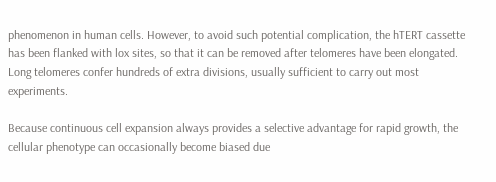phenomenon in human cells. However, to avoid such potential complication, the hTERT cassette has been flanked with lox sites, so that it can be removed after telomeres have been elongated. Long telomeres confer hundreds of extra divisions, usually sufficient to carry out most experiments.

Because continuous cell expansion always provides a selective advantage for rapid growth, the cellular phenotype can occasionally become biased due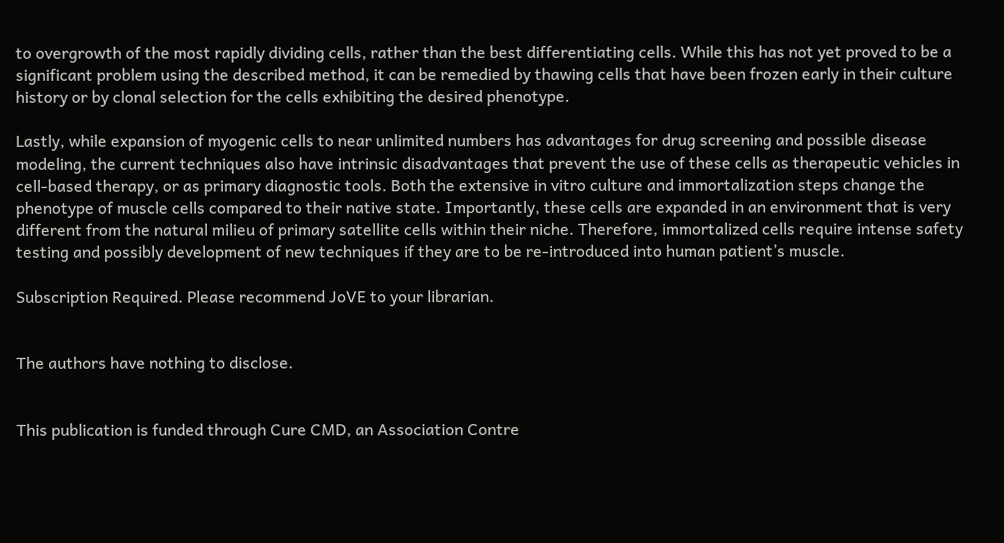to overgrowth of the most rapidly dividing cells, rather than the best differentiating cells. While this has not yet proved to be a significant problem using the described method, it can be remedied by thawing cells that have been frozen early in their culture history or by clonal selection for the cells exhibiting the desired phenotype.

Lastly, while expansion of myogenic cells to near unlimited numbers has advantages for drug screening and possible disease modeling, the current techniques also have intrinsic disadvantages that prevent the use of these cells as therapeutic vehicles in cell-based therapy, or as primary diagnostic tools. Both the extensive in vitro culture and immortalization steps change the phenotype of muscle cells compared to their native state. Importantly, these cells are expanded in an environment that is very different from the natural milieu of primary satellite cells within their niche. Therefore, immortalized cells require intense safety testing and possibly development of new techniques if they are to be re-introduced into human patient’s muscle.

Subscription Required. Please recommend JoVE to your librarian.


The authors have nothing to disclose.


This publication is funded through Cure CMD, an Association Contre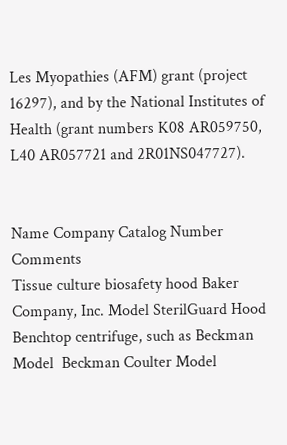Les Myopathies (AFM) grant (project 16297), and by the National Institutes of Health (grant numbers K08 AR059750, L40 AR057721 and 2R01NS047727).


Name Company Catalog Number Comments
Tissue culture biosafety hood Baker Company, Inc. Model SterilGuard Hood
Benchtop centrifuge, such as Beckman Model  Beckman Coulter Model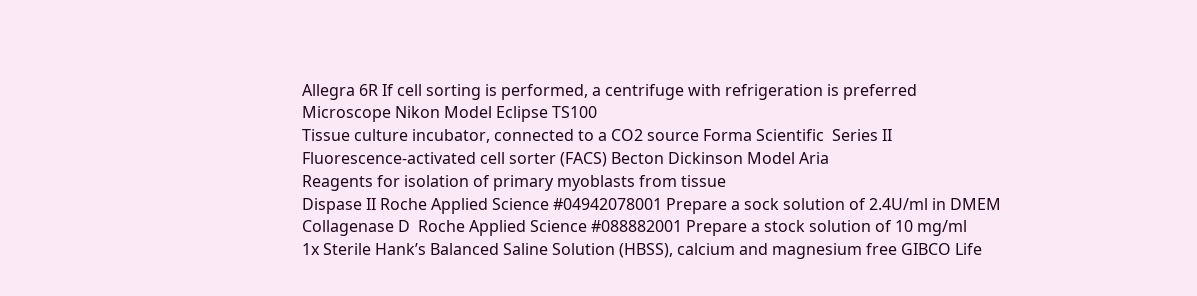Allegra 6R If cell sorting is performed, a centrifuge with refrigeration is preferred
Microscope Nikon Model Eclipse TS100
Tissue culture incubator, connected to a CO2 source Forma Scientific  Series II
Fluorescence-activated cell sorter (FACS) Becton Dickinson Model Aria
Reagents for isolation of primary myoblasts from tissue
Dispase II Roche Applied Science #04942078001 Prepare a sock solution of 2.4U/ml in DMEM
Collagenase D  Roche Applied Science #088882001 Prepare a stock solution of 10 mg/ml
1x Sterile Hank’s Balanced Saline Solution (HBSS), calcium and magnesium free GIBCO Life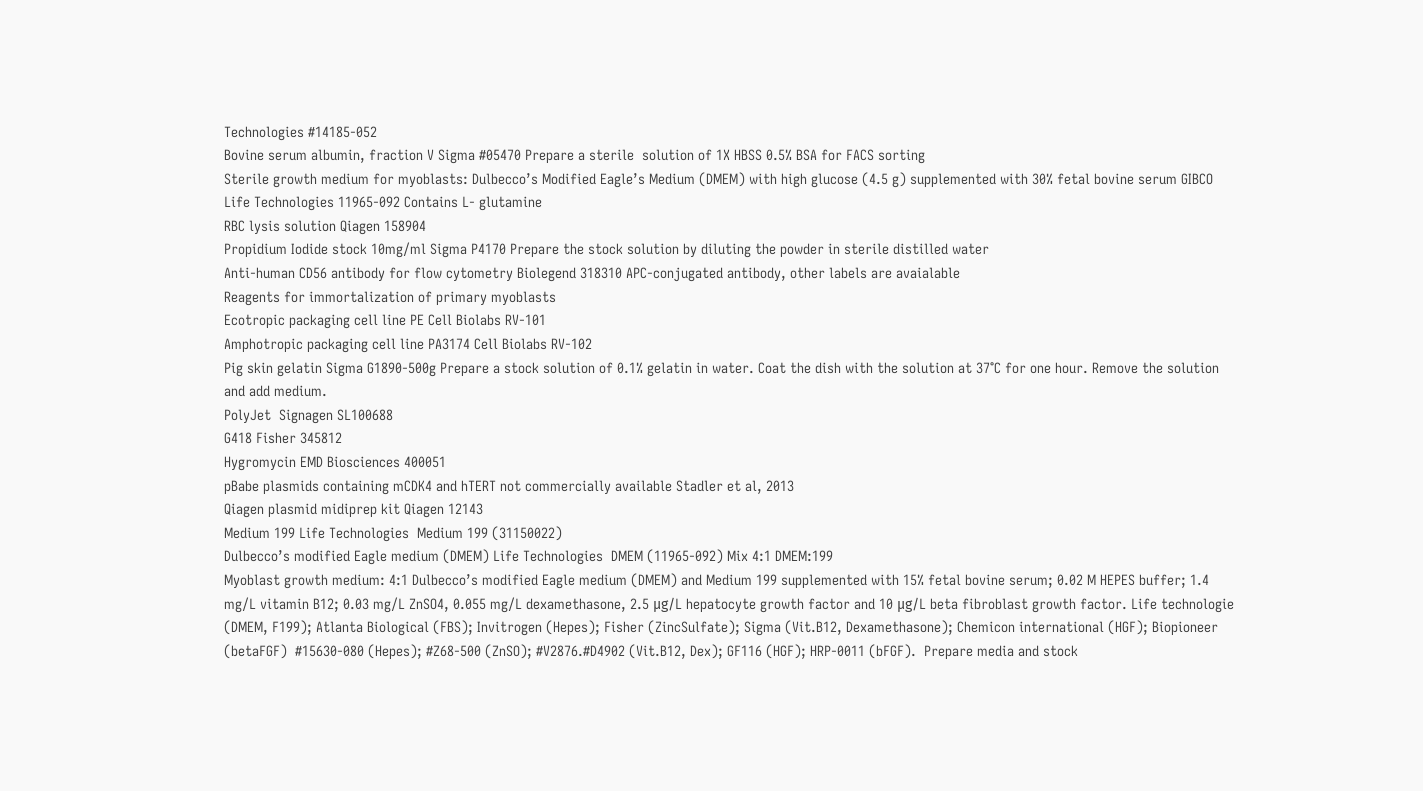Technologies #14185-052
Bovine serum albumin, fraction V Sigma #05470 Prepare a sterile  solution of 1X HBSS 0.5% BSA for FACS sorting
Sterile growth medium for myoblasts: Dulbecco’s Modified Eagle’s Medium (DMEM) with high glucose (4.5 g) supplemented with 30% fetal bovine serum GIBCO Life Technologies 11965-092 Contains L- glutamine
RBC lysis solution Qiagen 158904
Propidium Iodide stock 10mg/ml Sigma P4170 Prepare the stock solution by diluting the powder in sterile distilled water
Anti-human CD56 antibody for flow cytometry Biolegend 318310 APC-conjugated antibody, other labels are avaialable
Reagents for immortalization of primary myoblasts
Ecotropic packaging cell line PE Cell Biolabs RV-101
Amphotropic packaging cell line PA3174 Cell Biolabs RV-102
Pig skin gelatin Sigma G1890-500g Prepare a stock solution of 0.1% gelatin in water. Coat the dish with the solution at 37°C for one hour. Remove the solution and add medium.
PolyJet  Signagen SL100688
G418 Fisher 345812
Hygromycin EMD Biosciences 400051
pBabe plasmids containing mCDK4 and hTERT not commercially available Stadler et al, 2013
Qiagen plasmid midiprep kit Qiagen 12143
Medium 199 Life Technologies  Medium 199 (31150022)
Dulbecco’s modified Eagle medium (DMEM) Life Technologies  DMEM (11965-092) Mix 4:1 DMEM:199
Myoblast growth medium: 4:1 Dulbecco’s modified Eagle medium (DMEM) and Medium 199 supplemented with 15% fetal bovine serum; 0.02 M HEPES buffer; 1.4 mg/L vitamin B12; 0.03 mg/L ZnSO4, 0.055 mg/L dexamethasone, 2.5 μg/L hepatocyte growth factor and 10 μg/L beta fibroblast growth factor. Life technologie (DMEM, F199); Atlanta Biological (FBS); Invitrogen (Hepes); Fisher (ZincSulfate); Sigma (Vit.B12, Dexamethasone); Chemicon international (HGF); Biopioneer (betaFGF)  #15630-080 (Hepes); #Z68-500 (ZnSO); #V2876.#D4902 (Vit.B12, Dex); GF116 (HGF); HRP-0011 (bFGF).  Prepare media and stock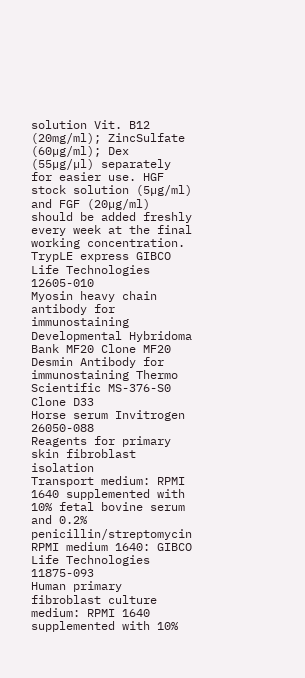solution Vit. B12 (20mg/ml); ZincSulfate (60µg/ml); Dex (55µg/µl) separately for easier use. HGF stock solution (5µg/ml) and FGF (20µg/ml) should be added freshly every week at the final working concentration.
TrypLE express GIBCO Life Technologies 12605-010
Myosin heavy chain antibody for immunostaining Developmental Hybridoma Bank MF20 Clone MF20
Desmin Antibody for immunostaining Thermo Scientific MS-376-S0 Clone D33
Horse serum Invitrogen 26050-088
Reagents for primary skin fibroblast isolation
Transport medium: RPMI 1640 supplemented with 10% fetal bovine serum and 0.2% penicillin/streptomycin RPMI medium 1640: GIBCO Life Technologies 11875-093
Human primary fibroblast culture medium: RPMI 1640 supplemented with 10%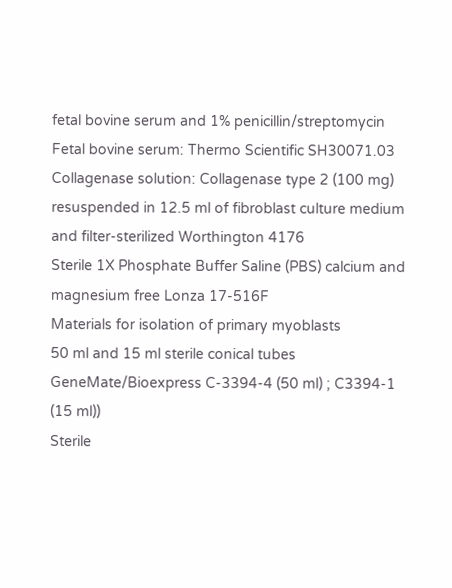fetal bovine serum and 1% penicillin/streptomycin Fetal bovine serum: Thermo Scientific SH30071.03
Collagenase solution: Collagenase type 2 (100 mg) resuspended in 12.5 ml of fibroblast culture medium and filter-sterilized Worthington 4176
Sterile 1X Phosphate Buffer Saline (PBS) calcium and magnesium free Lonza 17-516F
Materials for isolation of primary myoblasts
50 ml and 15 ml sterile conical tubes GeneMate/Bioexpress C-3394-4 (50 ml) ; C3394-1 (15 ml))
Sterile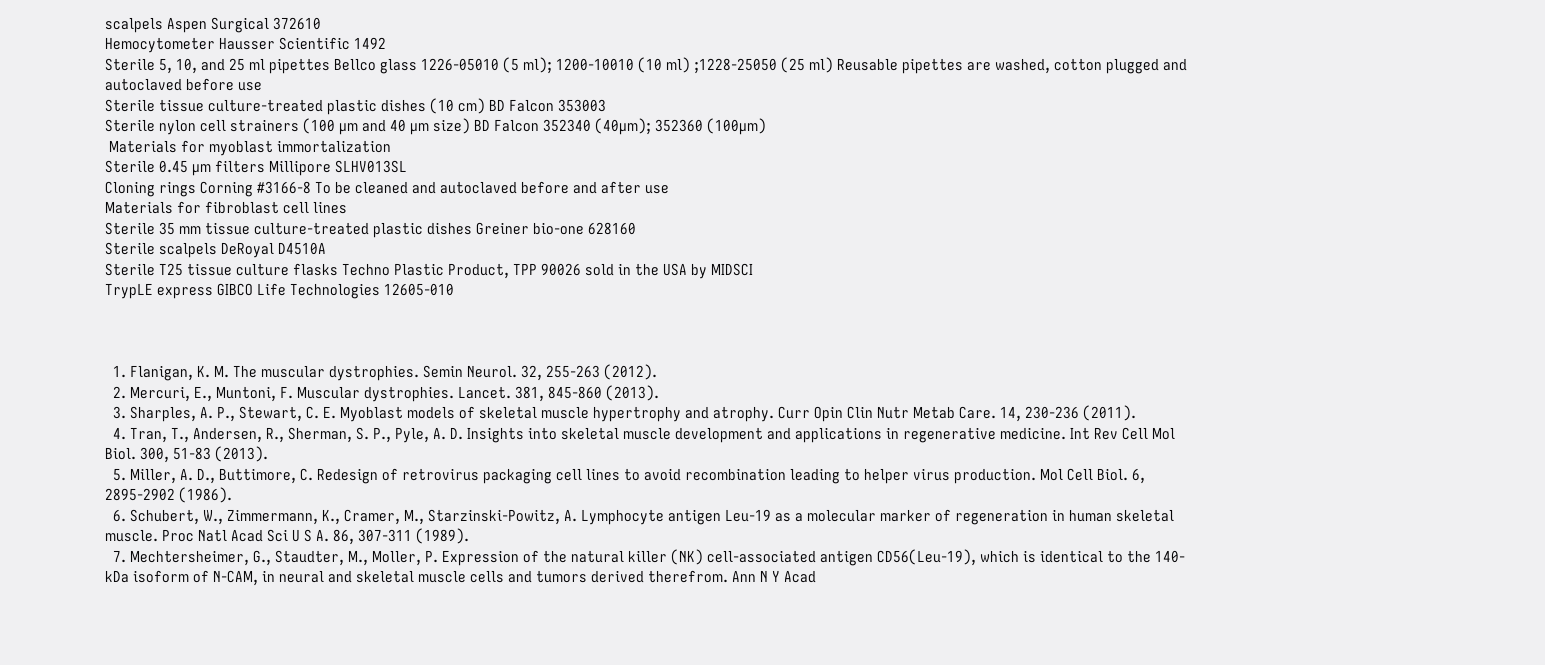scalpels Aspen Surgical 372610
Hemocytometer Hausser Scientific 1492
Sterile 5, 10, and 25 ml pipettes Bellco glass 1226-05010 (5 ml); 1200-10010 (10 ml) ;1228-25050 (25 ml) Reusable pipettes are washed, cotton plugged and autoclaved before use
Sterile tissue culture-treated plastic dishes (10 cm) BD Falcon 353003
Sterile nylon cell strainers (100 µm and 40 µm size) BD Falcon 352340 (40µm); 352360 (100µm)
 Materials for myoblast immortalization
Sterile 0.45 µm filters Millipore SLHV013SL
Cloning rings Corning #3166-8 To be cleaned and autoclaved before and after use
Materials for fibroblast cell lines
Sterile 35 mm tissue culture-treated plastic dishes Greiner bio-one 628160
Sterile scalpels DeRoyal D4510A
Sterile T25 tissue culture flasks Techno Plastic Product, TPP 90026 sold in the USA by MIDSCI
TrypLE express GIBCO Life Technologies 12605-010



  1. Flanigan, K. M. The muscular dystrophies. Semin Neurol. 32, 255-263 (2012).
  2. Mercuri, E., Muntoni, F. Muscular dystrophies. Lancet. 381, 845-860 (2013).
  3. Sharples, A. P., Stewart, C. E. Myoblast models of skeletal muscle hypertrophy and atrophy. Curr Opin Clin Nutr Metab Care. 14, 230-236 (2011).
  4. Tran, T., Andersen, R., Sherman, S. P., Pyle, A. D. Insights into skeletal muscle development and applications in regenerative medicine. Int Rev Cell Mol Biol. 300, 51-83 (2013).
  5. Miller, A. D., Buttimore, C. Redesign of retrovirus packaging cell lines to avoid recombination leading to helper virus production. Mol Cell Biol. 6, 2895-2902 (1986).
  6. Schubert, W., Zimmermann, K., Cramer, M., Starzinski-Powitz, A. Lymphocyte antigen Leu-19 as a molecular marker of regeneration in human skeletal muscle. Proc Natl Acad Sci U S A. 86, 307-311 (1989).
  7. Mechtersheimer, G., Staudter, M., Moller, P. Expression of the natural killer (NK) cell-associated antigen CD56(Leu-19), which is identical to the 140-kDa isoform of N-CAM, in neural and skeletal muscle cells and tumors derived therefrom. Ann N Y Acad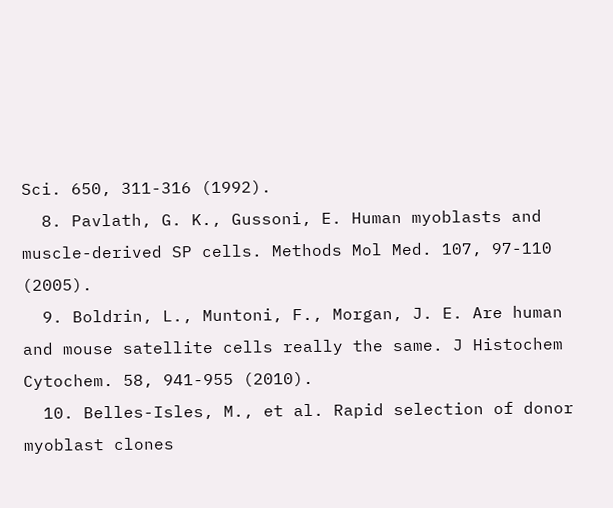Sci. 650, 311-316 (1992).
  8. Pavlath, G. K., Gussoni, E. Human myoblasts and muscle-derived SP cells. Methods Mol Med. 107, 97-110 (2005).
  9. Boldrin, L., Muntoni, F., Morgan, J. E. Are human and mouse satellite cells really the same. J Histochem Cytochem. 58, 941-955 (2010).
  10. Belles-Isles, M., et al. Rapid selection of donor myoblast clones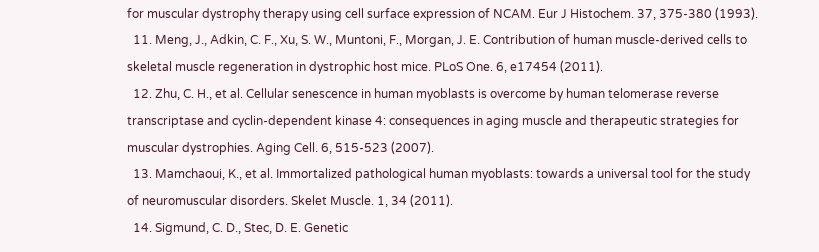for muscular dystrophy therapy using cell surface expression of NCAM. Eur J Histochem. 37, 375-380 (1993).
  11. Meng, J., Adkin, C. F., Xu, S. W., Muntoni, F., Morgan, J. E. Contribution of human muscle-derived cells to skeletal muscle regeneration in dystrophic host mice. PLoS One. 6, e17454 (2011).
  12. Zhu, C. H., et al. Cellular senescence in human myoblasts is overcome by human telomerase reverse transcriptase and cyclin-dependent kinase 4: consequences in aging muscle and therapeutic strategies for muscular dystrophies. Aging Cell. 6, 515-523 (2007).
  13. Mamchaoui, K., et al. Immortalized pathological human myoblasts: towards a universal tool for the study of neuromuscular disorders. Skelet Muscle. 1, 34 (2011).
  14. Sigmund, C. D., Stec, D. E. Genetic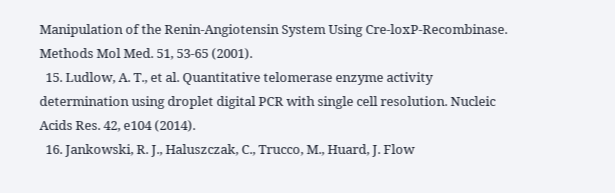Manipulation of the Renin-Angiotensin System Using Cre-loxP-Recombinase. Methods Mol Med. 51, 53-65 (2001).
  15. Ludlow, A. T., et al. Quantitative telomerase enzyme activity determination using droplet digital PCR with single cell resolution. Nucleic Acids Res. 42, e104 (2014).
  16. Jankowski, R. J., Haluszczak, C., Trucco, M., Huard, J. Flow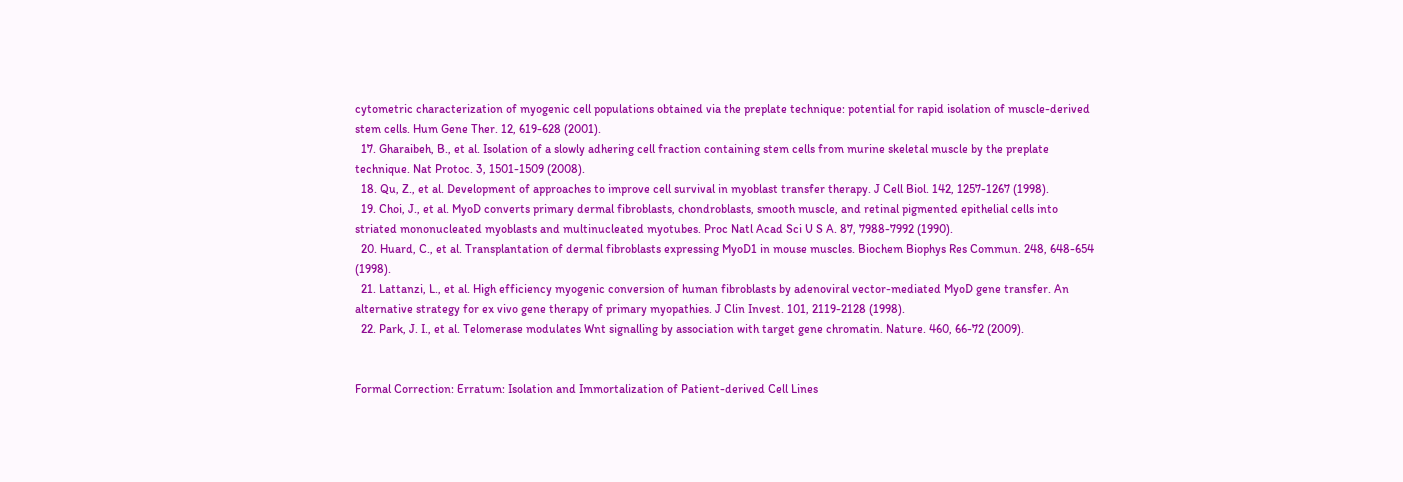cytometric characterization of myogenic cell populations obtained via the preplate technique: potential for rapid isolation of muscle-derived stem cells. Hum Gene Ther. 12, 619-628 (2001).
  17. Gharaibeh, B., et al. Isolation of a slowly adhering cell fraction containing stem cells from murine skeletal muscle by the preplate technique. Nat Protoc. 3, 1501-1509 (2008).
  18. Qu, Z., et al. Development of approaches to improve cell survival in myoblast transfer therapy. J Cell Biol. 142, 1257-1267 (1998).
  19. Choi, J., et al. MyoD converts primary dermal fibroblasts, chondroblasts, smooth muscle, and retinal pigmented epithelial cells into striated mononucleated myoblasts and multinucleated myotubes. Proc Natl Acad Sci U S A. 87, 7988-7992 (1990).
  20. Huard, C., et al. Transplantation of dermal fibroblasts expressing MyoD1 in mouse muscles. Biochem Biophys Res Commun. 248, 648-654 (1998).
  21. Lattanzi, L., et al. High efficiency myogenic conversion of human fibroblasts by adenoviral vector-mediated MyoD gene transfer. An alternative strategy for ex vivo gene therapy of primary myopathies. J Clin Invest. 101, 2119-2128 (1998).
  22. Park, J. I., et al. Telomerase modulates Wnt signalling by association with target gene chromatin. Nature. 460, 66-72 (2009).


Formal Correction: Erratum: Isolation and Immortalization of Patient-derived Cell Lines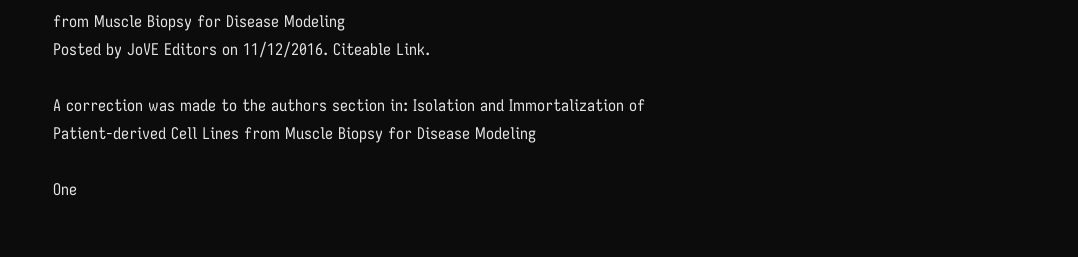from Muscle Biopsy for Disease Modeling
Posted by JoVE Editors on 11/12/2016. Citeable Link.

A correction was made to the authors section in: Isolation and Immortalization of Patient-derived Cell Lines from Muscle Biopsy for Disease Modeling

One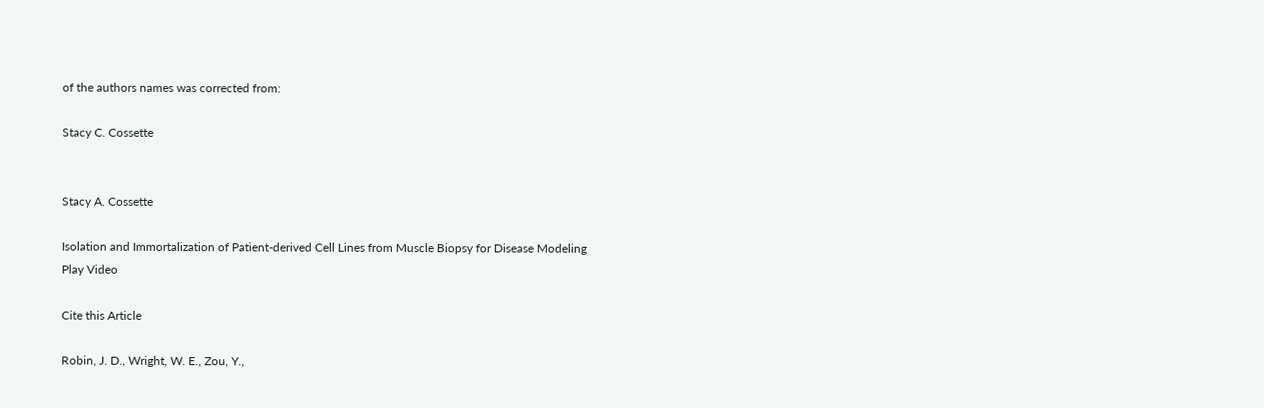of the authors names was corrected from:

Stacy C. Cossette


Stacy A. Cossette

Isolation and Immortalization of Patient-derived Cell Lines from Muscle Biopsy for Disease Modeling
Play Video

Cite this Article

Robin, J. D., Wright, W. E., Zou, Y.,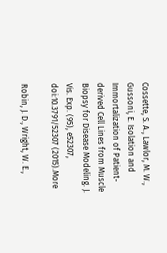Cossette, S. A., Lawlor, M. W., Gussoni, E. Isolation and Immortalization of Patient-derived Cell Lines from Muscle Biopsy for Disease Modeling. J. Vis. Exp. (95), e52307, doi:10.3791/52307 (2015).More

Robin, J. D., Wright, W. E.,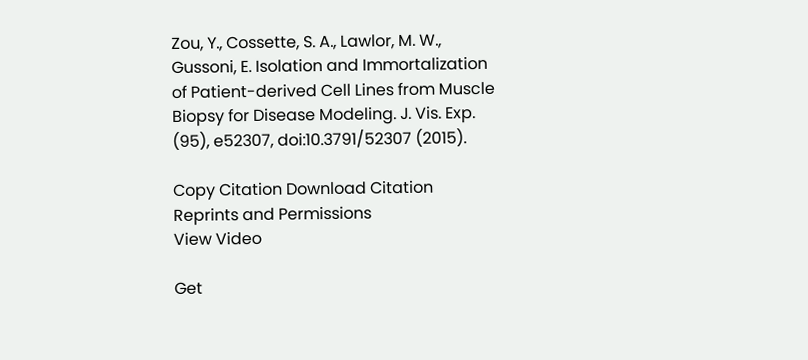Zou, Y., Cossette, S. A., Lawlor, M. W., Gussoni, E. Isolation and Immortalization of Patient-derived Cell Lines from Muscle Biopsy for Disease Modeling. J. Vis. Exp. (95), e52307, doi:10.3791/52307 (2015).

Copy Citation Download Citation Reprints and Permissions
View Video

Get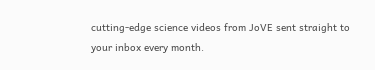cutting-edge science videos from JoVE sent straight to your inbox every month.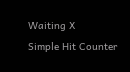Waiting X
Simple Hit Counter